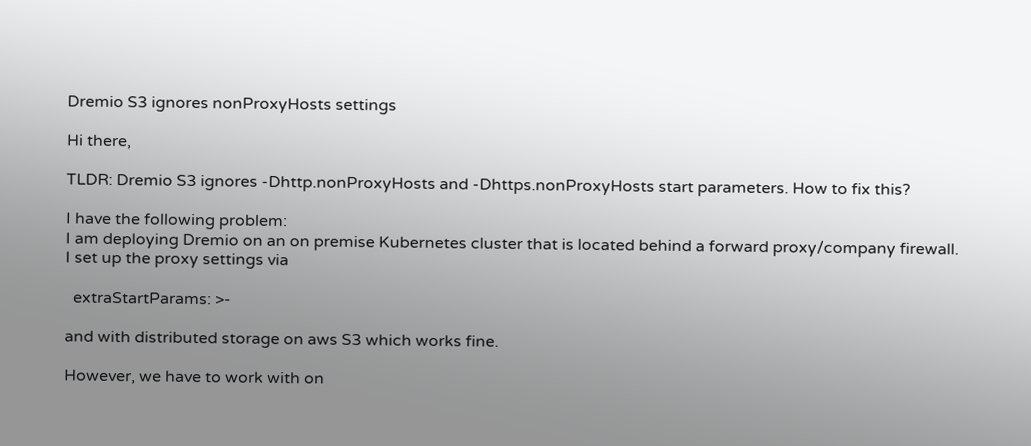Dremio S3 ignores nonProxyHosts settings

Hi there,

TLDR: Dremio S3 ignores -Dhttp.nonProxyHosts and -Dhttps.nonProxyHosts start parameters. How to fix this?

I have the following problem:
I am deploying Dremio on an on premise Kubernetes cluster that is located behind a forward proxy/company firewall.
I set up the proxy settings via

  extraStartParams: >-

and with distributed storage on aws S3 which works fine.

However, we have to work with on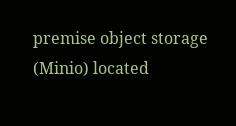premise object storage (Minio) located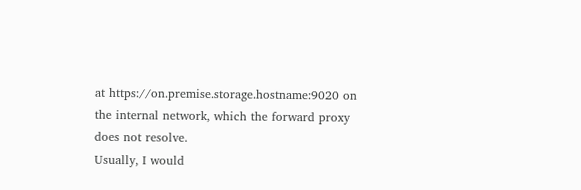at https://on.premise.storage.hostname:9020 on the internal network, which the forward proxy does not resolve.
Usually, I would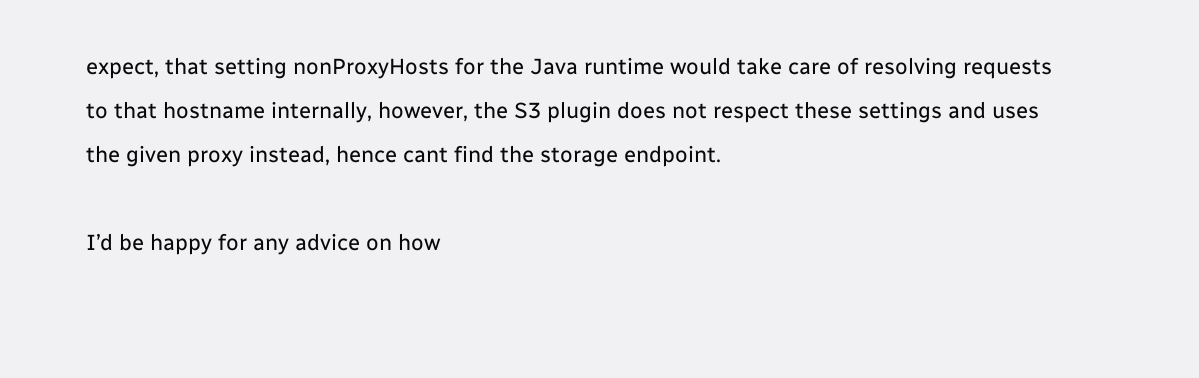expect, that setting nonProxyHosts for the Java runtime would take care of resolving requests to that hostname internally, however, the S3 plugin does not respect these settings and uses the given proxy instead, hence cant find the storage endpoint.

I’d be happy for any advice on how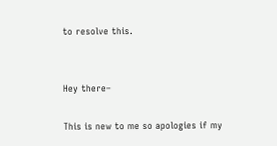to resolve this.


Hey there–

This is new to me so apologies if my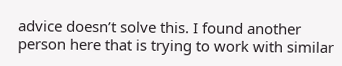advice doesn’t solve this. I found another person here that is trying to work with similar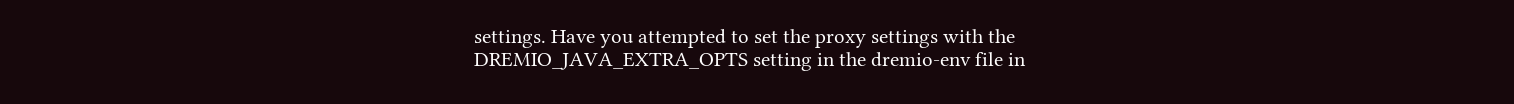settings. Have you attempted to set the proxy settings with the DREMIO_JAVA_EXTRA_OPTS setting in the dremio-env file in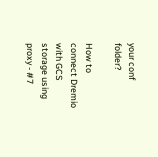your conf folder?

How to connect Dremio with GCS storage using proxy - #7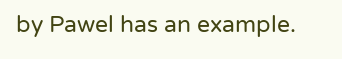by Pawel has an example.